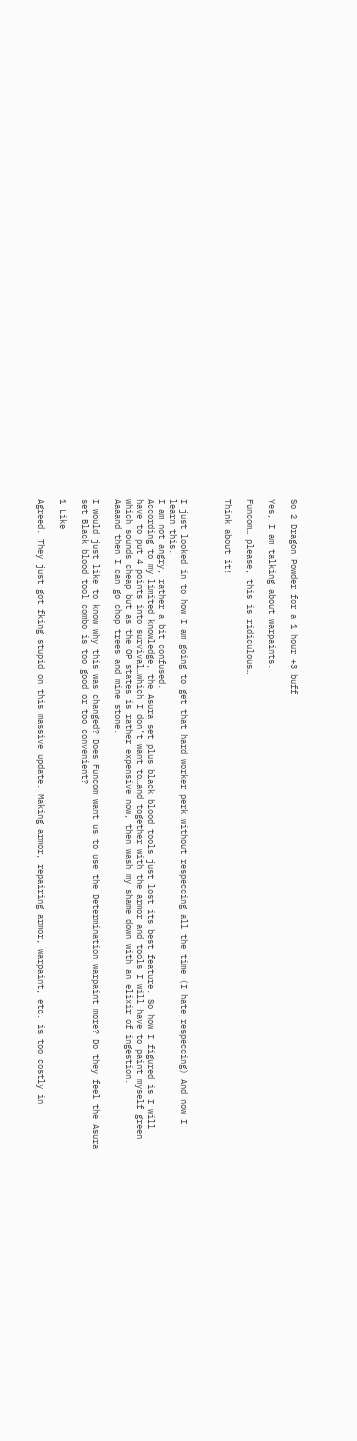So 2 Dragon Powder for a 1 hour +3 buff

Yes, I am talking about warpaints.

Funcom… please, this is ridiculous…

Think about it!



I just looked in to how I am going to get that hard worker perk without respeccing all the time (I hate respeccing) And now I learn this.
I am not angry, rather a bit confused.
According to my limited knowledge, the Asura set plus black blood tools just lost its best feature. So how I figured is I will have to put 4 points into survival…which I don’t want to…and together with the armor and tools I will have to paint myself green which sounds cheap but as the OP states is rather expensive now, then wash my shame down with an elixir of ingestion.
Aaaand then I can go chop trees and mine stone.

I would just like to know why this was changed? Does Funcom want us to use the Determination warpaint more? Do they feel the Asura set Black blood tool combo is too good or too convenient?

1 Like

Agreed. They just got fking stupid on this massive update. Making armor, repairing armor, warpaint, etc. is too costly in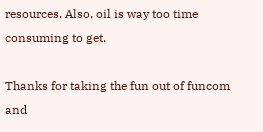resources. Also, oil is way too time consuming to get.

Thanks for taking the fun out of funcom and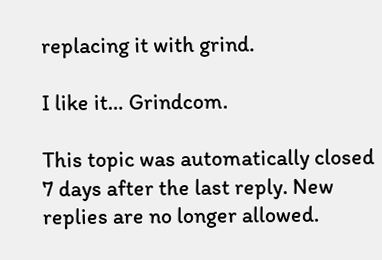replacing it with grind.

I like it… Grindcom.

This topic was automatically closed 7 days after the last reply. New replies are no longer allowed.